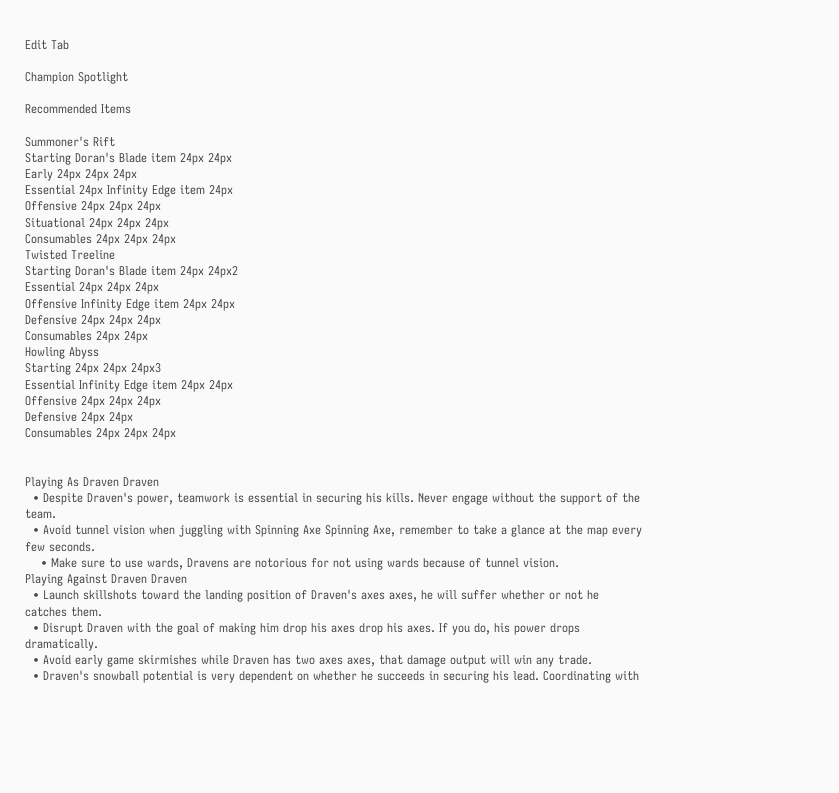Edit Tab

Champion Spotlight

Recommended Items

Summoner's Rift
Starting Doran's Blade item 24px 24px
Early 24px 24px 24px
Essential 24px Infinity Edge item 24px
Offensive 24px 24px 24px
Situational 24px 24px 24px
Consumables 24px 24px 24px
Twisted Treeline
Starting Doran's Blade item 24px 24px2
Essential 24px 24px 24px
Offensive Infinity Edge item 24px 24px
Defensive 24px 24px 24px
Consumables 24px 24px
Howling Abyss
Starting 24px 24px 24px3
Essential Infinity Edge item 24px 24px
Offensive 24px 24px 24px
Defensive 24px 24px
Consumables 24px 24px 24px


Playing As Draven Draven
  • Despite Draven's power, teamwork is essential in securing his kills. Never engage without the support of the team.
  • Avoid tunnel vision when juggling with Spinning Axe Spinning Axe, remember to take a glance at the map every few seconds.
    • Make sure to use wards, Dravens are notorious for not using wards because of tunnel vision.
Playing Against Draven Draven
  • Launch skillshots toward the landing position of Draven's axes axes, he will suffer whether or not he catches them.
  • Disrupt Draven with the goal of making him drop his axes drop his axes. If you do, his power drops dramatically.
  • Avoid early game skirmishes while Draven has two axes axes, that damage output will win any trade.
  • Draven's snowball potential is very dependent on whether he succeeds in securing his lead. Coordinating with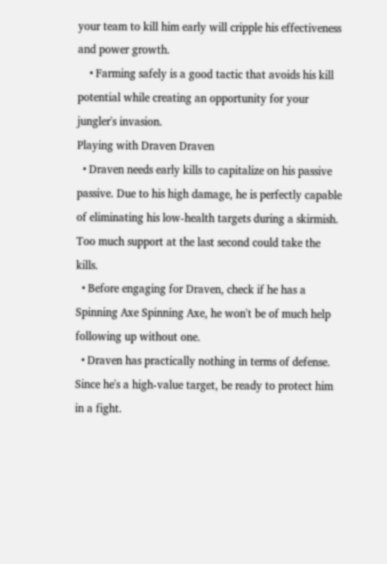your team to kill him early will cripple his effectiveness and power growth.
    • Farming safely is a good tactic that avoids his kill potential while creating an opportunity for your jungler's invasion.
Playing with Draven Draven
  • Draven needs early kills to capitalize on his passive passive. Due to his high damage, he is perfectly capable of eliminating his low-health targets during a skirmish. Too much support at the last second could take the kills.
  • Before engaging for Draven, check if he has a Spinning Axe Spinning Axe, he won't be of much help following up without one.
  • Draven has practically nothing in terms of defense. Since he's a high-value target, be ready to protect him in a fight.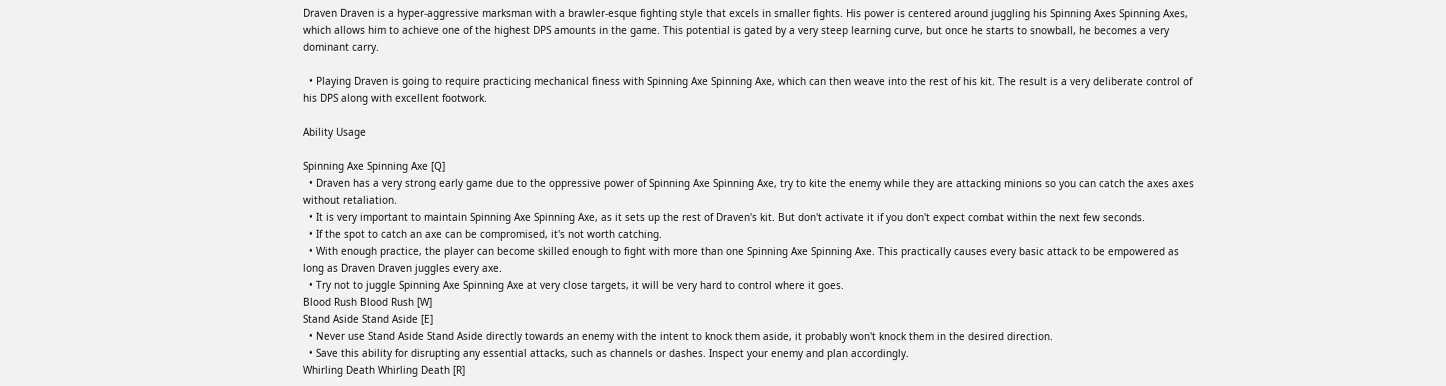Draven Draven is a hyper-aggressive marksman with a brawler-esque fighting style that excels in smaller fights. His power is centered around juggling his Spinning Axes Spinning Axes, which allows him to achieve one of the highest DPS amounts in the game. This potential is gated by a very steep learning curve, but once he starts to snowball, he becomes a very dominant carry.

  • Playing Draven is going to require practicing mechanical finess with Spinning Axe Spinning Axe, which can then weave into the rest of his kit. The result is a very deliberate control of his DPS along with excellent footwork.

Ability Usage

Spinning Axe Spinning Axe [Q]
  • Draven has a very strong early game due to the oppressive power of Spinning Axe Spinning Axe, try to kite the enemy while they are attacking minions so you can catch the axes axes without retaliation.
  • It is very important to maintain Spinning Axe Spinning Axe, as it sets up the rest of Draven's kit. But don't activate it if you don't expect combat within the next few seconds.
  • If the spot to catch an axe can be compromised, it's not worth catching.
  • With enough practice, the player can become skilled enough to fight with more than one Spinning Axe Spinning Axe. This practically causes every basic attack to be empowered as long as Draven Draven juggles every axe.
  • Try not to juggle Spinning Axe Spinning Axe at very close targets, it will be very hard to control where it goes.
Blood Rush Blood Rush [W]
Stand Aside Stand Aside [E]
  • Never use Stand Aside Stand Aside directly towards an enemy with the intent to knock them aside, it probably won't knock them in the desired direction.
  • Save this ability for disrupting any essential attacks, such as channels or dashes. Inspect your enemy and plan accordingly.
Whirling Death Whirling Death [R]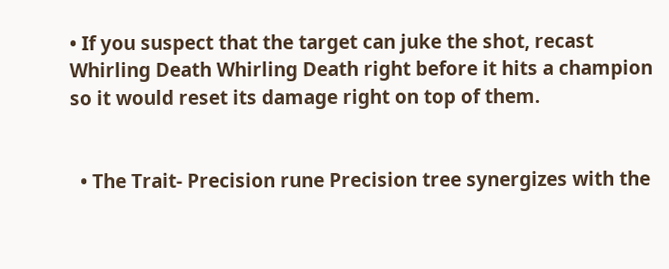• If you suspect that the target can juke the shot, recast Whirling Death Whirling Death right before it hits a champion so it would reset its damage right on top of them.


  • The Trait- Precision rune Precision tree synergizes with the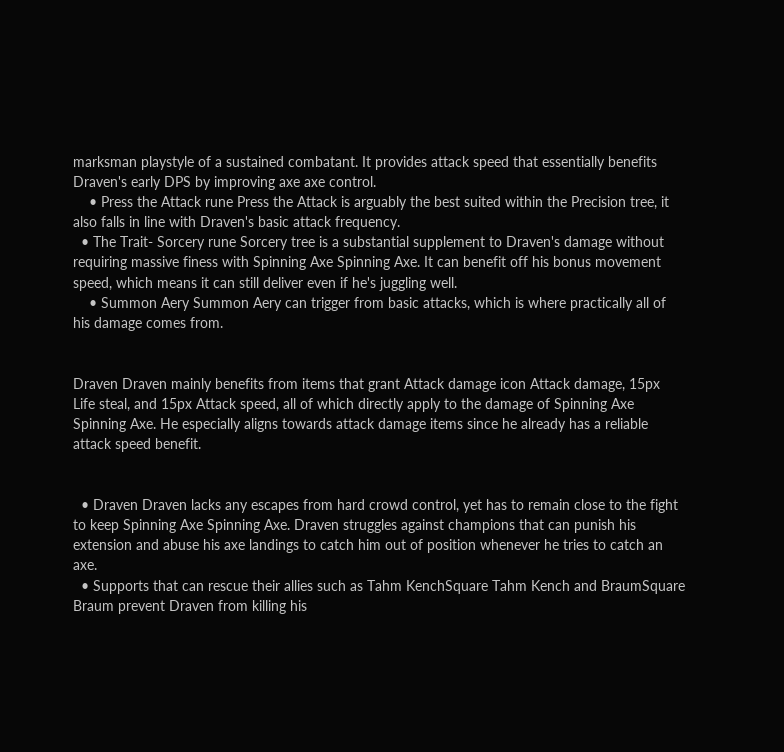marksman playstyle of a sustained combatant. It provides attack speed that essentially benefits Draven's early DPS by improving axe axe control.
    • Press the Attack rune Press the Attack is arguably the best suited within the Precision tree, it also falls in line with Draven's basic attack frequency.
  • The Trait- Sorcery rune Sorcery tree is a substantial supplement to Draven's damage without requiring massive finess with Spinning Axe Spinning Axe. It can benefit off his bonus movement speed, which means it can still deliver even if he's juggling well.
    • Summon Aery Summon Aery can trigger from basic attacks, which is where practically all of his damage comes from.


Draven Draven mainly benefits from items that grant Attack damage icon Attack damage, 15px Life steal, and 15px Attack speed, all of which directly apply to the damage of Spinning Axe Spinning Axe. He especially aligns towards attack damage items since he already has a reliable attack speed benefit.


  • Draven Draven lacks any escapes from hard crowd control, yet has to remain close to the fight to keep Spinning Axe Spinning Axe. Draven struggles against champions that can punish his extension and abuse his axe landings to catch him out of position whenever he tries to catch an axe.
  • Supports that can rescue their allies such as Tahm KenchSquare Tahm Kench and BraumSquare Braum prevent Draven from killing his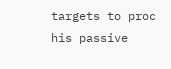targets to proc his passive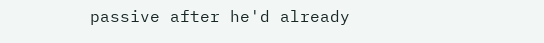passive after he'd already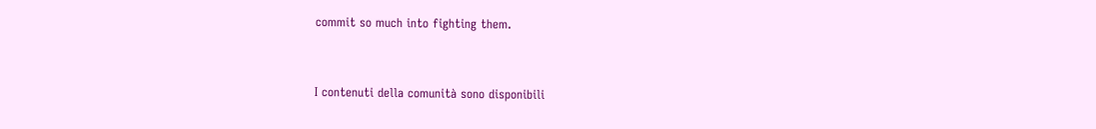commit so much into fighting them.


I contenuti della comunità sono disponibili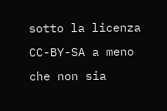sotto la licenza CC-BY-SA a meno che non sia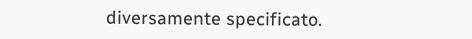diversamente specificato.